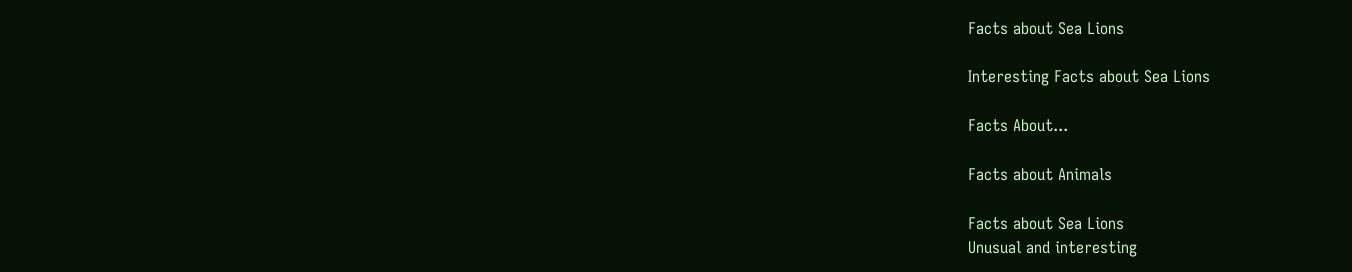Facts about Sea Lions

Interesting Facts about Sea Lions

Facts About...

Facts about Animals

Facts about Sea Lions
Unusual and interesting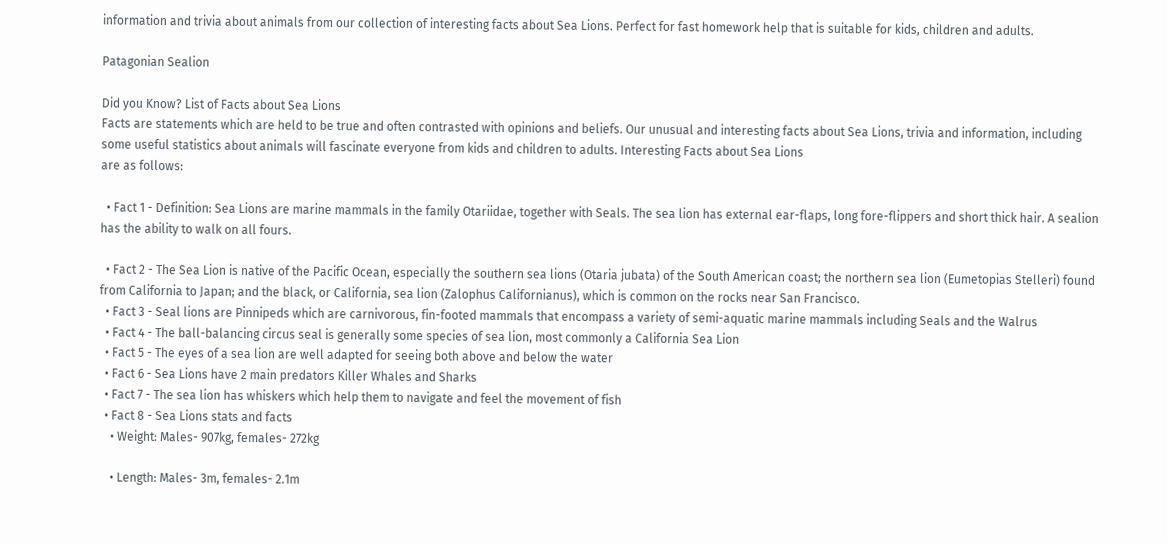information and trivia about animals from our collection of interesting facts about Sea Lions. Perfect for fast homework help that is suitable for kids, children and adults.

Patagonian Sealion

Did you Know? List of Facts about Sea Lions
Facts are statements which are held to be true and often contrasted with opinions and beliefs. Our unusual and interesting facts about Sea Lions, trivia and information, including some useful statistics about animals will fascinate everyone from kids and children to adults. Interesting Facts about Sea Lions
are as follows:

  • Fact 1 - Definition: Sea Lions are marine mammals in the family Otariidae, together with Seals. The sea lion has external ear-flaps, long fore-flippers and short thick hair. A sealion has the ability to walk on all fours.

  • Fact 2 - The Sea Lion is native of the Pacific Ocean, especially the southern sea lions (Otaria jubata) of the South American coast; the northern sea lion (Eumetopias Stelleri) found from California to Japan; and the black, or California, sea lion (Zalophus Californianus), which is common on the rocks near San Francisco.
  • Fact 3 - Seal lions are Pinnipeds which are carnivorous, fin-footed mammals that encompass a variety of semi-aquatic marine mammals including Seals and the Walrus
  • Fact 4 - The ball-balancing circus seal is generally some species of sea lion, most commonly a California Sea Lion
  • Fact 5 - The eyes of a sea lion are well adapted for seeing both above and below the water
  • Fact 6 - Sea Lions have 2 main predators Killer Whales and Sharks
  • Fact 7 - The sea lion has whiskers which help them to navigate and feel the movement of fish
  • Fact 8 - Sea Lions stats and facts
    • Weight: Males- 907kg, females- 272kg

    • Length: Males- 3m, females- 2.1m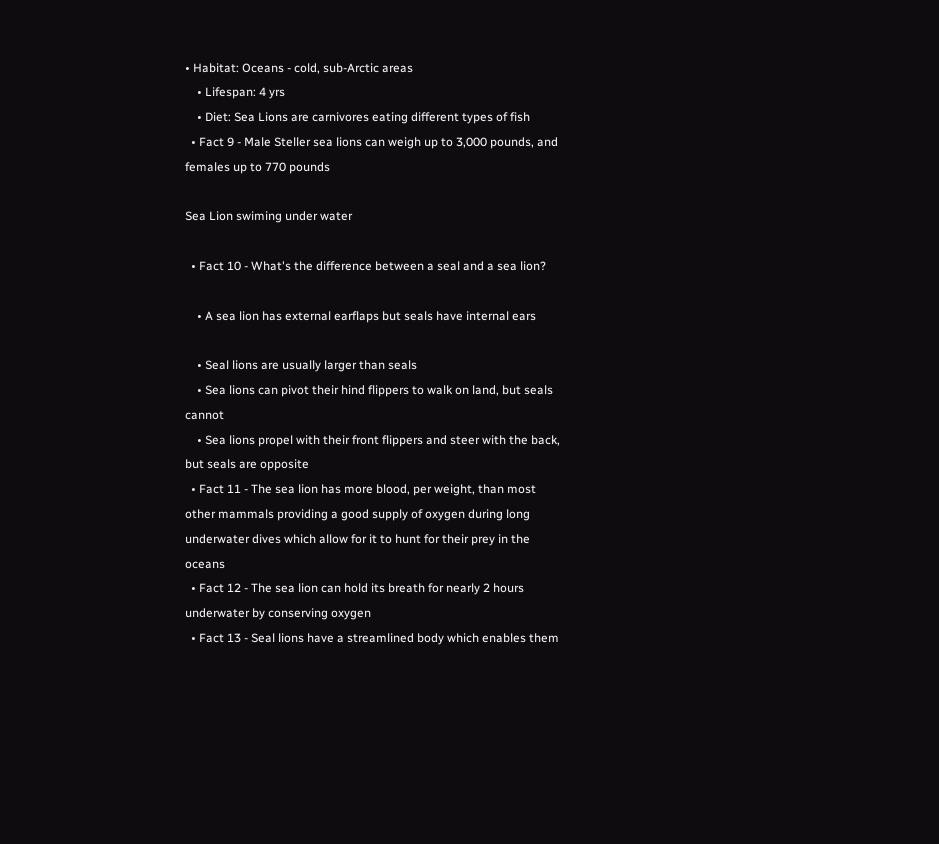• Habitat: Oceans - cold, sub-Arctic areas
    • Lifespan: 4 yrs
    • Diet: Sea Lions are carnivores eating different types of fish
  • Fact 9 - Male Steller sea lions can weigh up to 3,000 pounds, and females up to 770 pounds

Sea Lion swiming under water

  • Fact 10 - What's the difference between a seal and a sea lion?

    • A sea lion has external earflaps but seals have internal ears

    • Seal lions are usually larger than seals
    • Sea lions can pivot their hind flippers to walk on land, but seals cannot
    • Sea lions propel with their front flippers and steer with the back, but seals are opposite
  • Fact 11 - The sea lion has more blood, per weight, than most other mammals providing a good supply of oxygen during long underwater dives which allow for it to hunt for their prey in the oceans
  • Fact 12 - The sea lion can hold its breath for nearly 2 hours underwater by conserving oxygen
  • Fact 13 - Seal lions have a streamlined body which enables them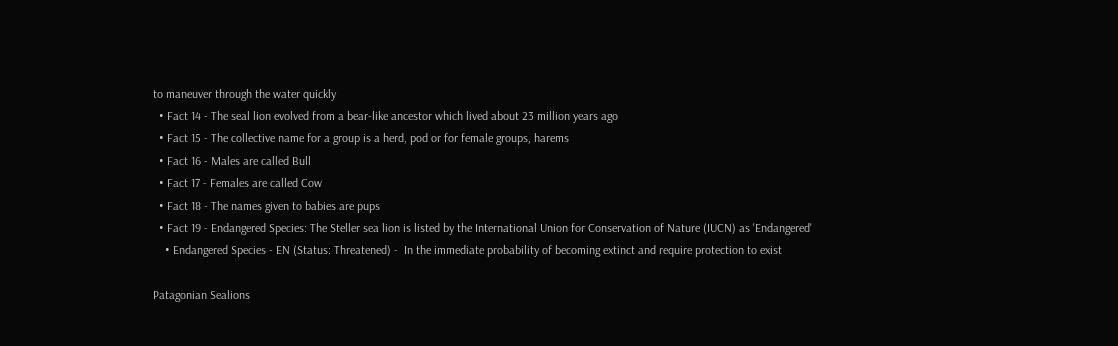to maneuver through the water quickly
  • Fact 14 - The seal lion evolved from a bear-like ancestor which lived about 23 million years ago
  • Fact 15 - The collective name for a group is a herd, pod or for female groups, harems
  • Fact 16 - Males are called Bull
  • Fact 17 - Females are called Cow
  • Fact 18 - The names given to babies are pups
  • Fact 19 - Endangered Species: The Steller sea lion is listed by the International Union for Conservation of Nature (IUCN) as 'Endangered'
    • Endangered Species - EN (Status: Threatened) -  In the immediate probability of becoming extinct and require protection to exist

Patagonian Sealions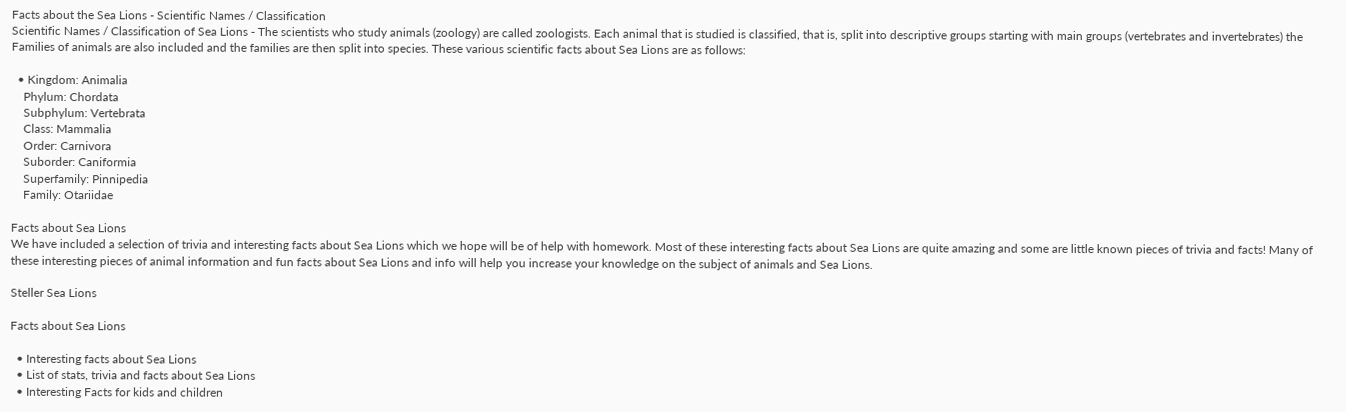Facts about the Sea Lions - Scientific Names / Classification
Scientific Names / Classification of Sea Lions - The scientists who study animals (zoology) are called zoologists. Each animal that is studied is classified, that is, split into descriptive groups starting with main groups (vertebrates and invertebrates) the Families of animals are also included and the families are then split into species. These various scientific facts about Sea Lions are as follows:

  • Kingdom: Animalia
    Phylum: Chordata
    Subphylum: Vertebrata
    Class: Mammalia
    Order: Carnivora
    Suborder: Caniformia
    Superfamily: Pinnipedia
    Family: Otariidae

Facts about Sea Lions
We have included a selection of trivia and interesting facts about Sea Lions which we hope will be of help with homework. Most of these interesting facts about Sea Lions are quite amazing and some are little known pieces of trivia and facts! Many of these interesting pieces of animal information and fun facts about Sea Lions and info will help you increase your knowledge on the subject of animals and Sea Lions.

Steller Sea Lions

Facts about Sea Lions

  • Interesting facts about Sea Lions
  • List of stats, trivia and facts about Sea Lions
  • Interesting Facts for kids and children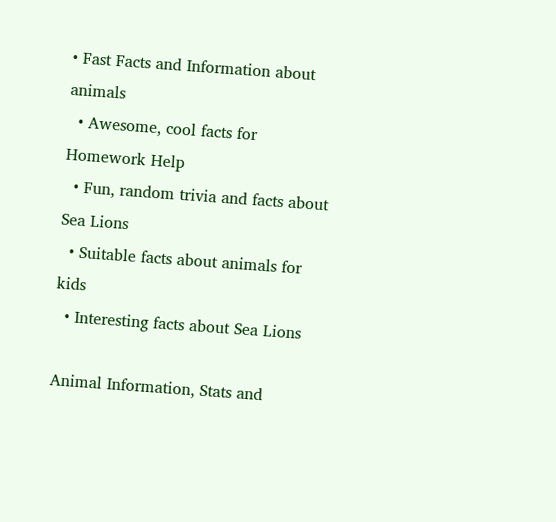• Fast Facts and Information about animals
  • Awesome, cool facts for Homework Help
  • Fun, random trivia and facts about Sea Lions
  • Suitable facts about animals for kids
  • Interesting facts about Sea Lions

Animal Information, Stats and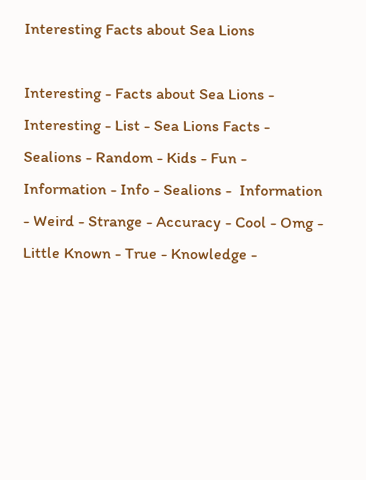Interesting Facts about Sea Lions

Interesting - Facts about Sea Lions - Interesting - List - Sea Lions Facts - Sealions - Random - Kids - Fun - Information - Info - Sealions -  Information - Weird - Strange - Accuracy - Cool - Omg - Little Known - True - Knowledge -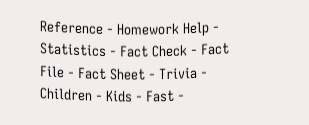Reference - Homework Help - Statistics - Fact Check - Fact File - Fact Sheet - Trivia - Children - Kids - Fast -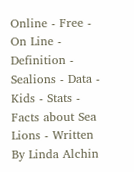Online - Free - On Line - Definition - Sealions - Data - Kids - Stats - Facts about Sea Lions - Written By Linda Alchin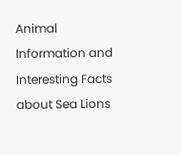Animal Information and Interesting Facts about Sea Lions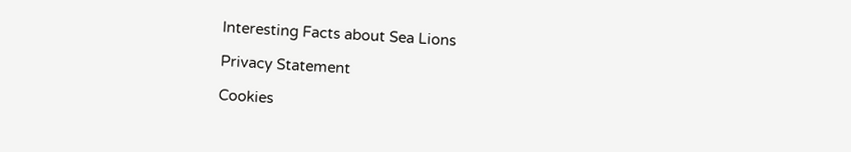Interesting Facts about Sea Lions

Privacy Statement

Cookies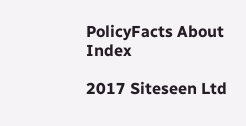PolicyFacts About Index

2017 Siteseen Ltd